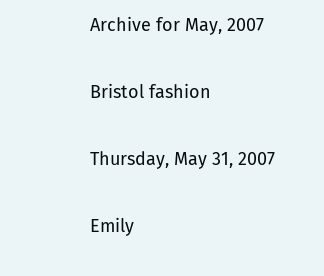Archive for May, 2007

Bristol fashion

Thursday, May 31, 2007

Emily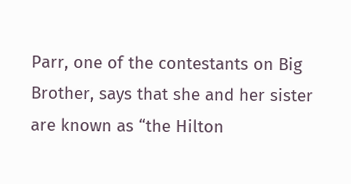Parr, one of the contestants on Big Brother, says that she and her sister are known as “the Hilton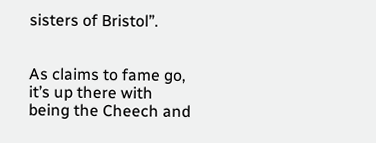sisters of Bristol”.


As claims to fame go, it’s up there with being the Cheech and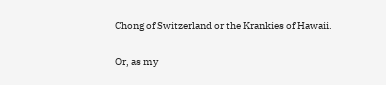Chong of Switzerland or the Krankies of Hawaii.

Or, as my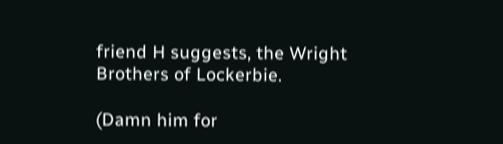friend H suggests, the Wright Brothers of Lockerbie.

(Damn him for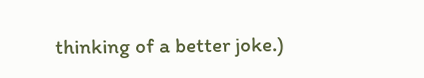thinking of a better joke.)